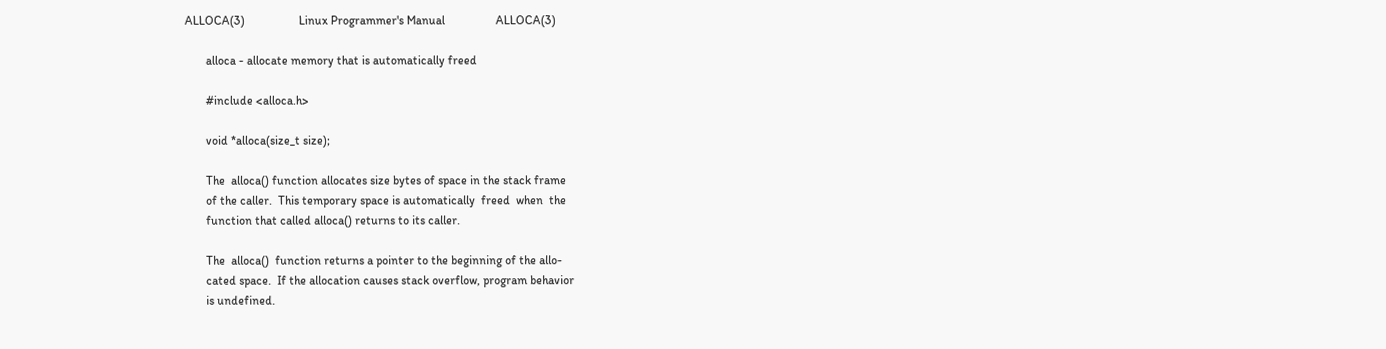ALLOCA(3)                  Linux Programmer's Manual                 ALLOCA(3)

       alloca - allocate memory that is automatically freed

       #include <alloca.h>

       void *alloca(size_t size);

       The  alloca() function allocates size bytes of space in the stack frame
       of the caller.  This temporary space is automatically  freed  when  the
       function that called alloca() returns to its caller.

       The  alloca()  function returns a pointer to the beginning of the allo-
       cated space.  If the allocation causes stack overflow, program behavior
       is undefined.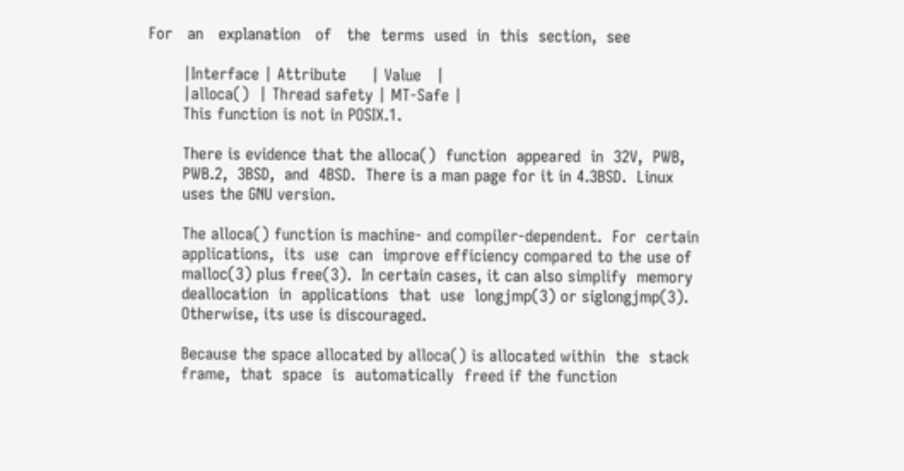For   an   explanation   of   the  terms  used  in  this  section,  see

       |Interface | Attribute     | Value   |
       |alloca()  | Thread safety | MT-Safe |
       This function is not in POSIX.1.

       There is evidence that the alloca()  function  appeared  in  32V,  PWB,
       PWB.2,  3BSD,  and  4BSD.  There is a man page for it in 4.3BSD.  Linux
       uses the GNU version.

       The alloca() function is machine- and compiler-dependent.  For  certain
       applications,  its  use  can  improve efficiency compared to the use of
       malloc(3) plus free(3).  In certain cases, it can also simplify  memory
       deallocation  in  applications  that  use  longjmp(3) or siglongjmp(3).
       Otherwise, its use is discouraged.

       Because the space allocated by alloca() is allocated within  the  stack
       frame,  that  space  is  automatically  freed if the function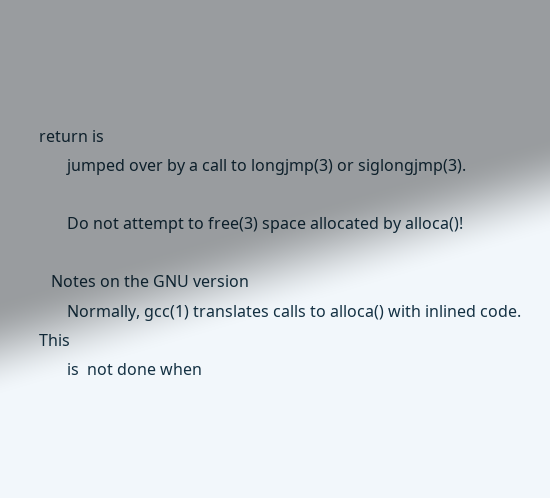return is
       jumped over by a call to longjmp(3) or siglongjmp(3).

       Do not attempt to free(3) space allocated by alloca()!

   Notes on the GNU version
       Normally, gcc(1) translates calls to alloca() with inlined code.   This
       is  not done when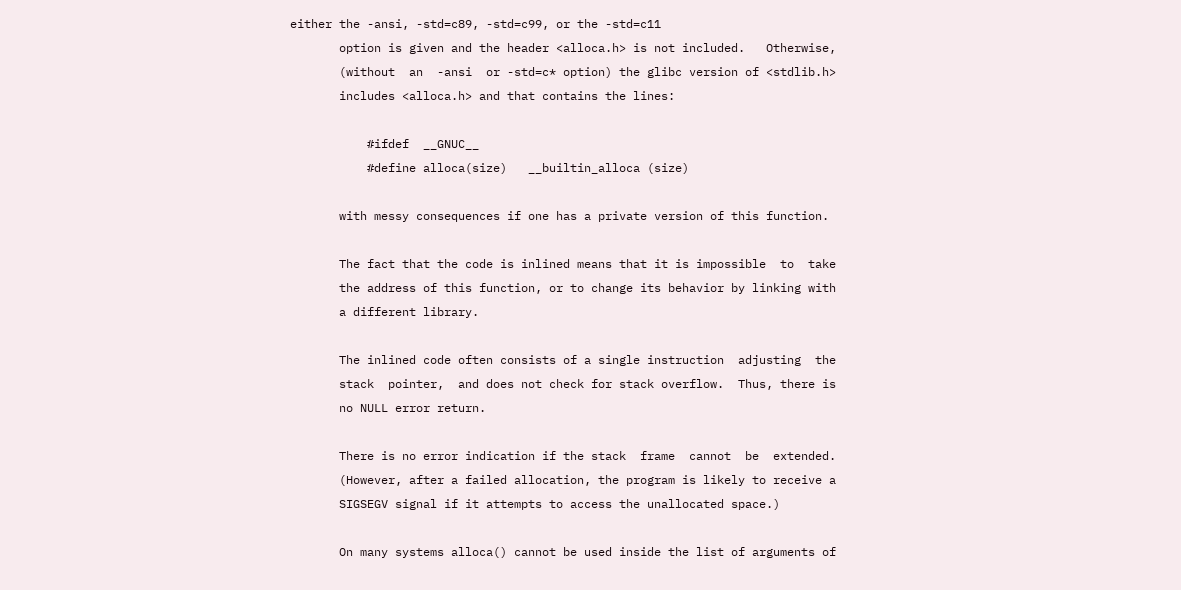either the -ansi, -std=c89, -std=c99, or the -std=c11
       option is given and the header <alloca.h> is not included.   Otherwise,
       (without  an  -ansi  or -std=c* option) the glibc version of <stdlib.h>
       includes <alloca.h> and that contains the lines:

           #ifdef  __GNUC__
           #define alloca(size)   __builtin_alloca (size)

       with messy consequences if one has a private version of this function.

       The fact that the code is inlined means that it is impossible  to  take
       the address of this function, or to change its behavior by linking with
       a different library.

       The inlined code often consists of a single instruction  adjusting  the
       stack  pointer,  and does not check for stack overflow.  Thus, there is
       no NULL error return.

       There is no error indication if the stack  frame  cannot  be  extended.
       (However, after a failed allocation, the program is likely to receive a
       SIGSEGV signal if it attempts to access the unallocated space.)

       On many systems alloca() cannot be used inside the list of arguments of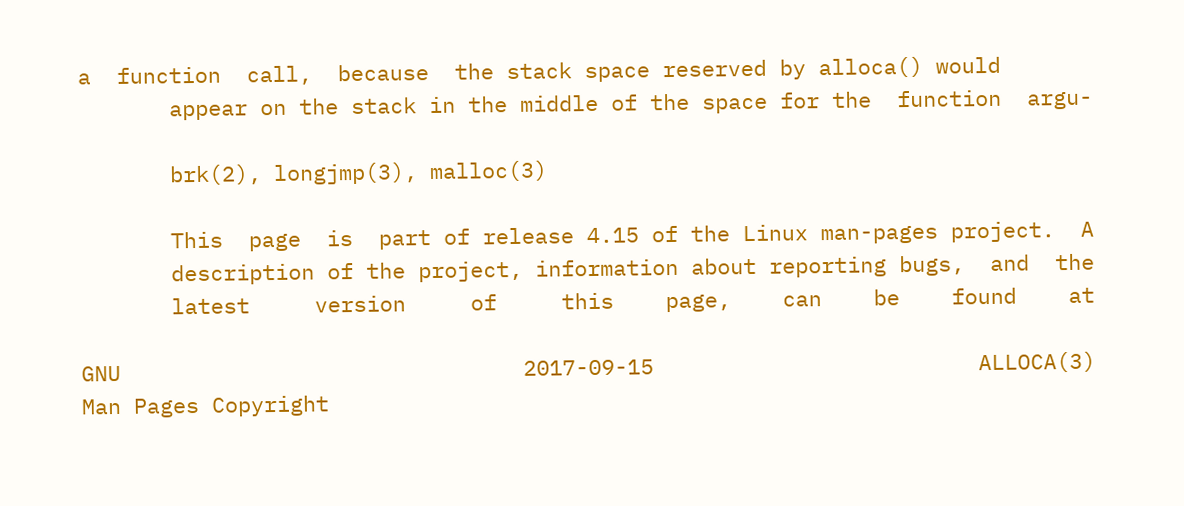a  function  call,  because  the stack space reserved by alloca() would
       appear on the stack in the middle of the space for the  function  argu-

       brk(2), longjmp(3), malloc(3)

       This  page  is  part of release 4.15 of the Linux man-pages project.  A
       description of the project, information about reporting bugs,  and  the
       latest     version     of     this    page,    can    be    found    at

GNU                               2017-09-15                         ALLOCA(3)
Man Pages Copyright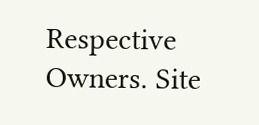Respective Owners. Site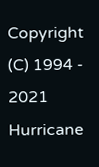Copyright (C) 1994 - 2021 Hurricane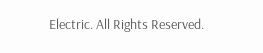Electric. All Rights Reserved.